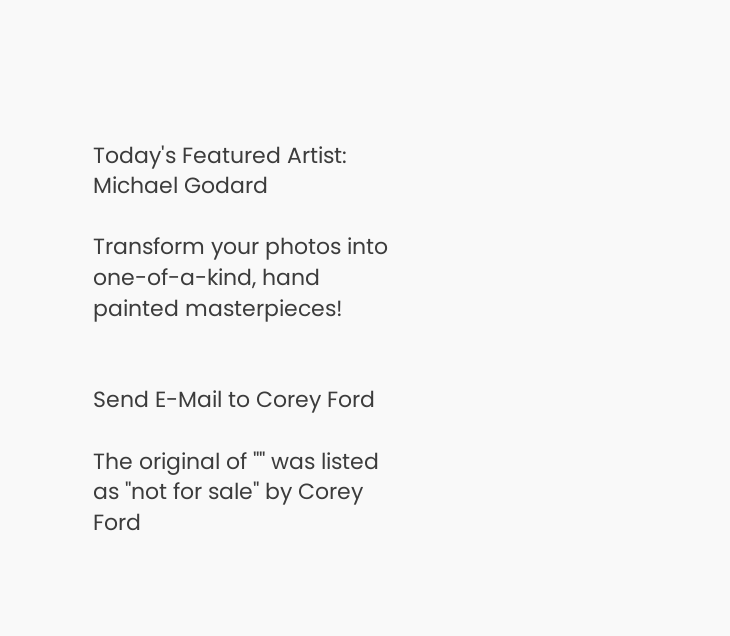Today's Featured Artist: Michael Godard

Transform your photos into one-of-a-kind, hand painted masterpieces!


Send E-Mail to Corey Ford

The original of "" was listed as "not for sale" by Corey Ford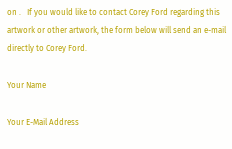on .   If you would like to contact Corey Ford regarding this artwork or other artwork, the form below will send an e-mail directly to Corey Ford.

Your Name

Your E-Mail Address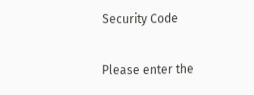Security Code

Please enter the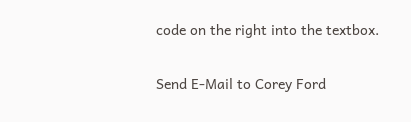code on the right into the textbox.

Send E-Mail to Corey Ford